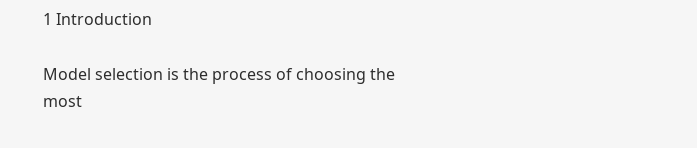1 Introduction

Model selection is the process of choosing the most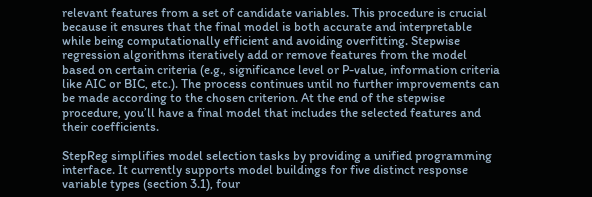relevant features from a set of candidate variables. This procedure is crucial because it ensures that the final model is both accurate and interpretable while being computationally efficient and avoiding overfitting. Stepwise regression algorithms iteratively add or remove features from the model based on certain criteria (e.g., significance level or P-value, information criteria like AIC or BIC, etc.). The process continues until no further improvements can be made according to the chosen criterion. At the end of the stepwise procedure, you’ll have a final model that includes the selected features and their coefficients.

StepReg simplifies model selection tasks by providing a unified programming interface. It currently supports model buildings for five distinct response variable types (section 3.1), four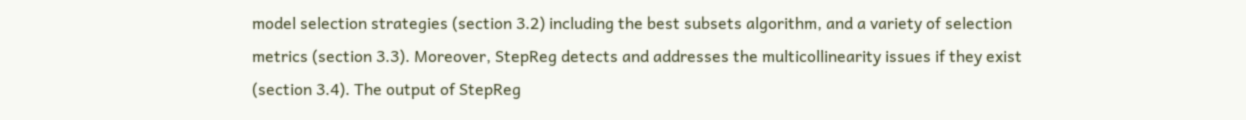model selection strategies (section 3.2) including the best subsets algorithm, and a variety of selection metrics (section 3.3). Moreover, StepReg detects and addresses the multicollinearity issues if they exist (section 3.4). The output of StepReg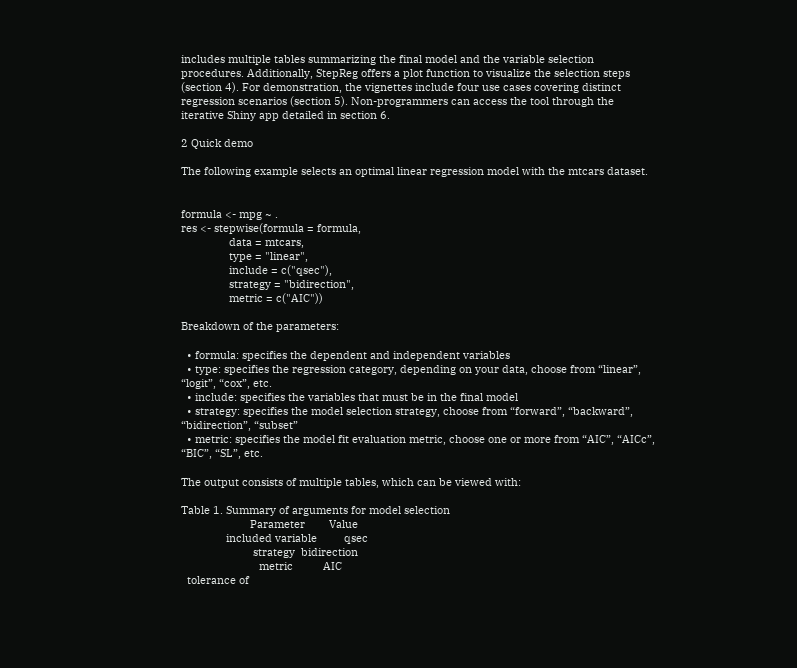includes multiple tables summarizing the final model and the variable selection procedures. Additionally, StepReg offers a plot function to visualize the selection steps (section 4). For demonstration, the vignettes include four use cases covering distinct regression scenarios (section 5). Non-programmers can access the tool through the iterative Shiny app detailed in section 6.

2 Quick demo

The following example selects an optimal linear regression model with the mtcars dataset.


formula <- mpg ~ .
res <- stepwise(formula = formula,
                data = mtcars,
                type = "linear",
                include = c("qsec"),
                strategy = "bidirection",
                metric = c("AIC"))

Breakdown of the parameters:

  • formula: specifies the dependent and independent variables
  • type: specifies the regression category, depending on your data, choose from “linear”, “logit”, “cox”, etc.
  • include: specifies the variables that must be in the final model
  • strategy: specifies the model selection strategy, choose from “forward”, “backward”, “bidirection”, “subset”
  • metric: specifies the model fit evaluation metric, choose one or more from “AIC”, “AICc”, “BIC”, “SL”, etc.

The output consists of multiple tables, which can be viewed with:

Table 1. Summary of arguments for model selection
                       Parameter        Value
               included variable         qsec
                        strategy  bidirection
                          metric          AIC
  tolerance of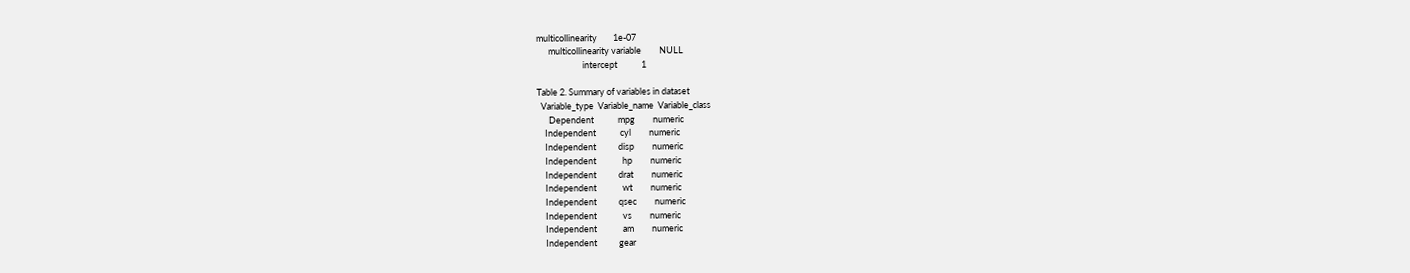multicollinearity        1e-07
      multicollinearity variable         NULL
                       intercept            1

Table 2. Summary of variables in dataset
  Variable_type  Variable_name  Variable_class
      Dependent            mpg         numeric
    Independent            cyl         numeric
    Independent           disp         numeric
    Independent             hp         numeric
    Independent           drat         numeric
    Independent             wt         numeric
    Independent           qsec         numeric
    Independent             vs         numeric
    Independent             am         numeric
    Independent           gear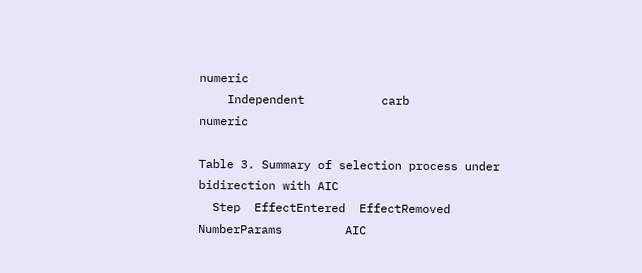numeric
    Independent           carb         numeric

Table 3. Summary of selection process under bidirection with AIC
  Step  EffectEntered  EffectRemoved  NumberParams         AIC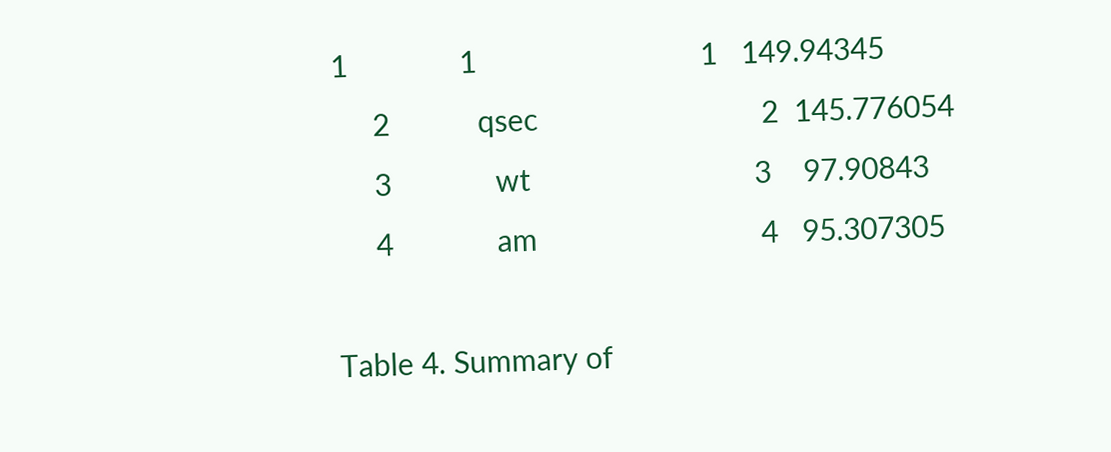1              1                            1   149.94345
     2           qsec                            2  145.776054
     3             wt                            3    97.90843
     4             am                            4   95.307305

Table 4. Summary of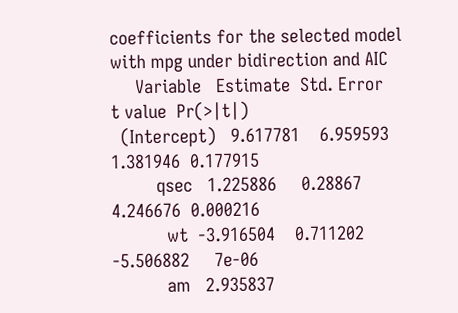coefficients for the selected model with mpg under bidirection and AIC
     Variable   Estimate  Std. Error    t value  Pr(>|t|)
  (Intercept)   9.617781    6.959593   1.381946  0.177915
         qsec   1.225886     0.28867   4.246676  0.000216
           wt  -3.916504    0.711202  -5.506882     7e-06
           am   2.935837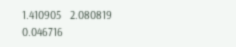1.410905   2.080819  0.046716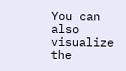You can also visualize the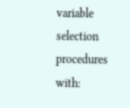variable selection procedures with: